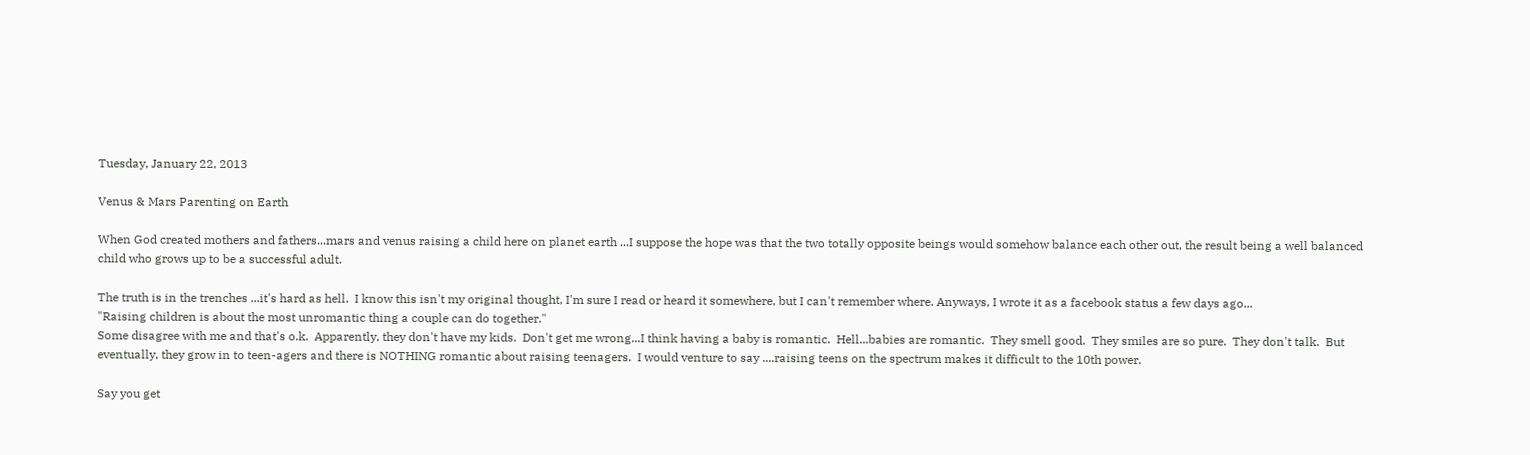Tuesday, January 22, 2013

Venus & Mars Parenting on Earth

When God created mothers and fathers...mars and venus raising a child here on planet earth ...I suppose the hope was that the two totally opposite beings would somehow balance each other out, the result being a well balanced child who grows up to be a successful adult.

The truth is in the trenches ...it's hard as hell.  I know this isn't my original thought, I'm sure I read or heard it somewhere, but I can't remember where. Anyways, I wrote it as a facebook status a few days ago...
"Raising children is about the most unromantic thing a couple can do together."
Some disagree with me and that's o.k.  Apparently, they don't have my kids.  Don't get me wrong...I think having a baby is romantic.  Hell...babies are romantic.  They smell good.  They smiles are so pure.  They don't talk.  But eventually, they grow in to teen-agers and there is NOTHING romantic about raising teenagers.  I would venture to say ....raising teens on the spectrum makes it difficult to the 10th power.

Say you get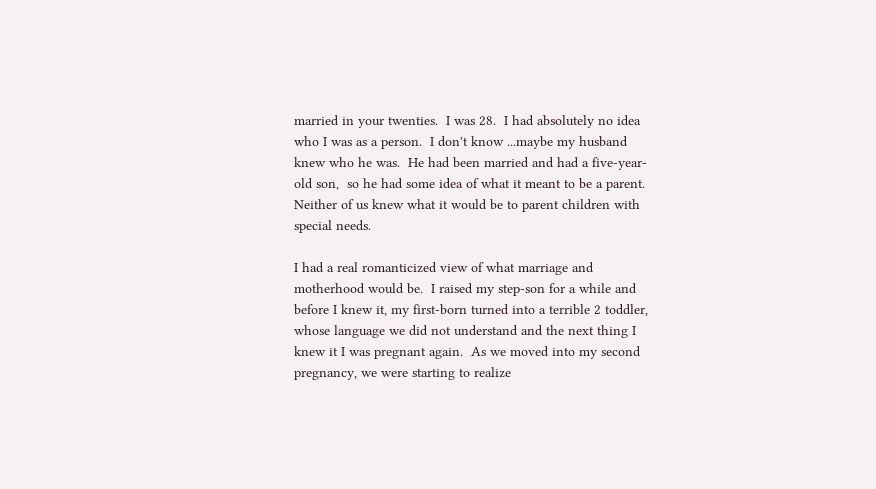married in your twenties.  I was 28.  I had absolutely no idea who I was as a person.  I don't know ...maybe my husband knew who he was.  He had been married and had a five-year-old son,  so he had some idea of what it meant to be a parent.  Neither of us knew what it would be to parent children with special needs.

I had a real romanticized view of what marriage and motherhood would be.  I raised my step-son for a while and before I knew it, my first-born turned into a terrible 2 toddler, whose language we did not understand and the next thing I knew it I was pregnant again.  As we moved into my second pregnancy, we were starting to realize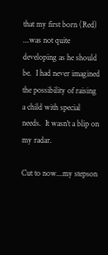that my first born (Red) ...was not quite developing as he should be.  I had never imagined the possibility of raising a child with special needs.  It wasn't a blip on my radar.

Cut to now...my stepson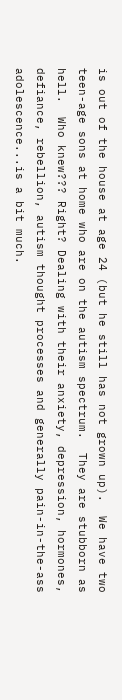is out of the house at age 24 (but he still has not grown up).  We have two teen-age sons at home who are on the autism spectrum.  They are stubborn as hell.  Who knew??? Right? Dealing with their anxiety, depression, hormones, defiance, rebellion, autism thought processes and generally pain-in-the-ass adolescence...is a bit much.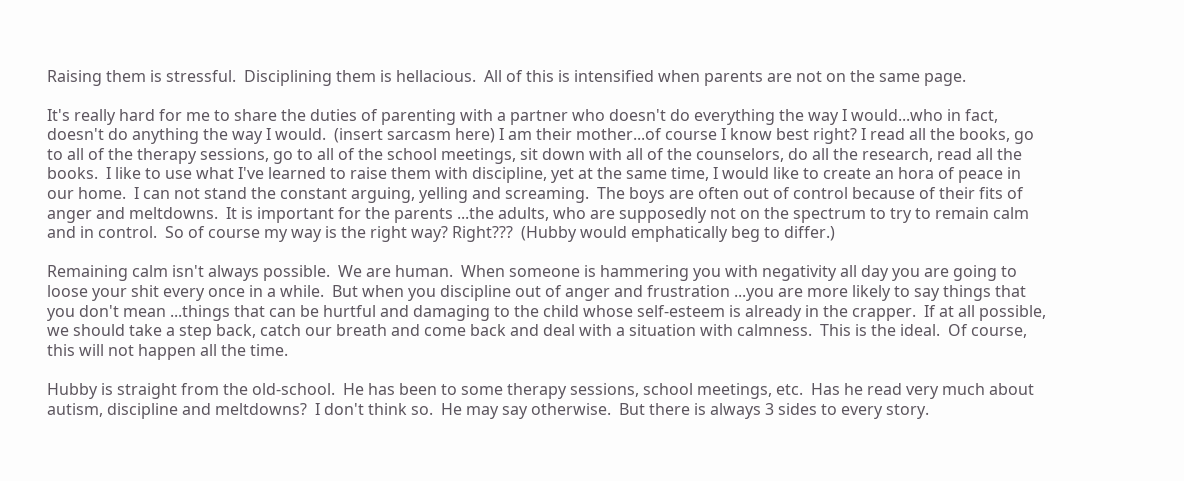Raising them is stressful.  Disciplining them is hellacious.  All of this is intensified when parents are not on the same page.

It's really hard for me to share the duties of parenting with a partner who doesn't do everything the way I would...who in fact, doesn't do anything the way I would.  (insert sarcasm here) I am their mother...of course I know best right? I read all the books, go to all of the therapy sessions, go to all of the school meetings, sit down with all of the counselors, do all the research, read all the books.  I like to use what I've learned to raise them with discipline, yet at the same time, I would like to create an hora of peace in our home.  I can not stand the constant arguing, yelling and screaming.  The boys are often out of control because of their fits of anger and meltdowns.  It is important for the parents ...the adults, who are supposedly not on the spectrum to try to remain calm and in control.  So of course my way is the right way? Right???  (Hubby would emphatically beg to differ.)

Remaining calm isn't always possible.  We are human.  When someone is hammering you with negativity all day you are going to loose your shit every once in a while.  But when you discipline out of anger and frustration ...you are more likely to say things that you don't mean ...things that can be hurtful and damaging to the child whose self-esteem is already in the crapper.  If at all possible, we should take a step back, catch our breath and come back and deal with a situation with calmness.  This is the ideal.  Of course, this will not happen all the time.

Hubby is straight from the old-school.  He has been to some therapy sessions, school meetings, etc.  Has he read very much about autism, discipline and meltdowns?  I don't think so.  He may say otherwise.  But there is always 3 sides to every story.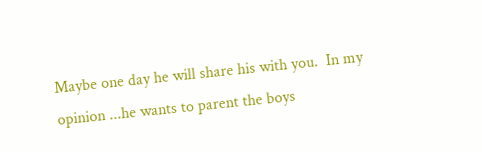Maybe one day he will share his with you.  In my opinion ...he wants to parent the boys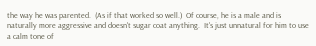the way he was parented.  (As if that worked so well.)  Of course, he is a male and is naturally more aggressive and doesn't sugar coat anything.  It's just unnatural for him to use a calm tone of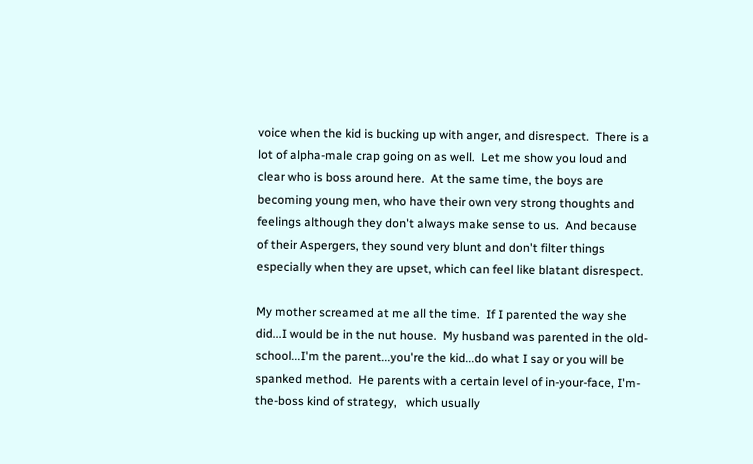voice when the kid is bucking up with anger, and disrespect.  There is a lot of alpha-male crap going on as well.  Let me show you loud and clear who is boss around here.  At the same time, the boys are becoming young men, who have their own very strong thoughts and feelings although they don't always make sense to us.  And because of their Aspergers, they sound very blunt and don't filter things especially when they are upset, which can feel like blatant disrespect.

My mother screamed at me all the time.  If I parented the way she did...I would be in the nut house.  My husband was parented in the old-school...I'm the parent...you're the kid...do what I say or you will be spanked method.  He parents with a certain level of in-your-face, I'm-the-boss kind of strategy,   which usually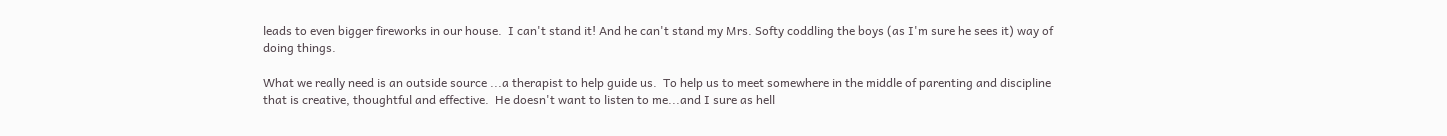leads to even bigger fireworks in our house.  I can't stand it! And he can't stand my Mrs. Softy coddling the boys (as I'm sure he sees it) way of doing things.

What we really need is an outside source ...a therapist to help guide us.  To help us to meet somewhere in the middle of parenting and discipline that is creative, thoughtful and effective.  He doesn't want to listen to me...and I sure as hell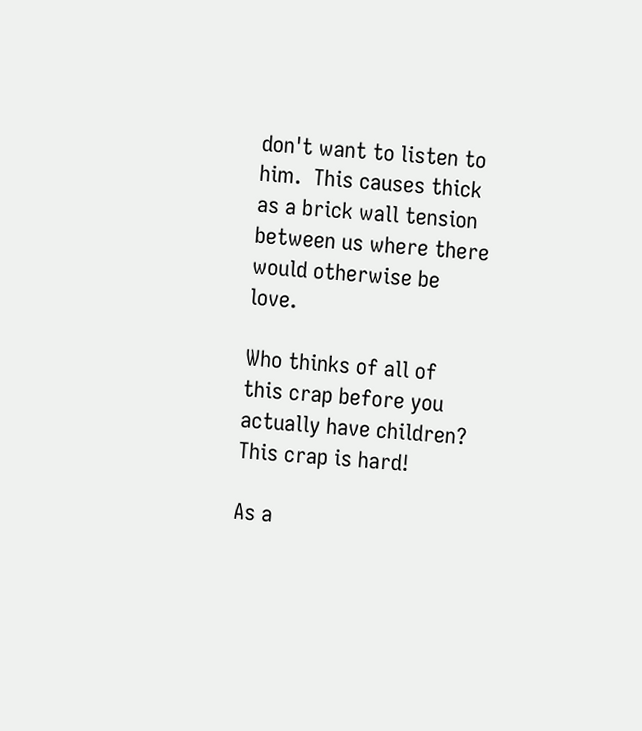don't want to listen to him.  This causes thick as a brick wall tension between us where there would otherwise be love.

Who thinks of all of this crap before you actually have children? This crap is hard!

As a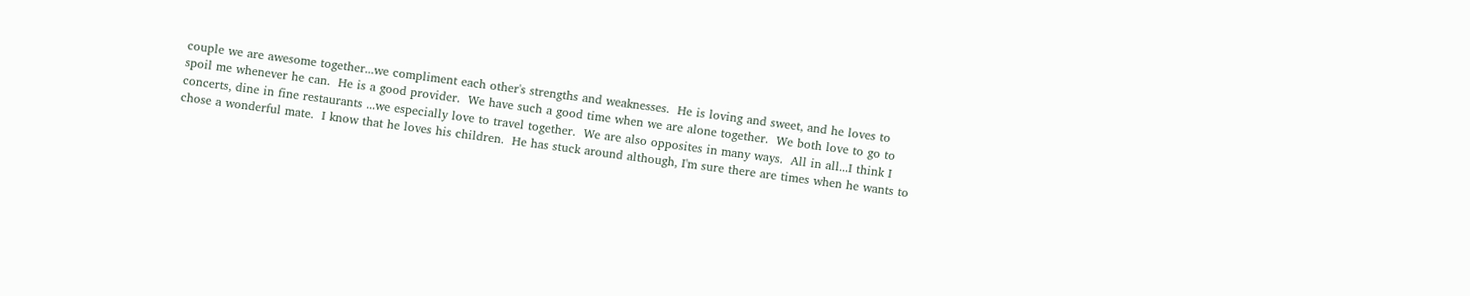couple we are awesome together...we compliment each other's strengths and weaknesses.  He is loving and sweet, and he loves to spoil me whenever he can.  He is a good provider.  We have such a good time when we are alone together.  We both love to go to concerts, dine in fine restaurants ...we especially love to travel together.  We are also opposites in many ways.  All in all...I think I chose a wonderful mate.  I know that he loves his children.  He has stuck around although, I'm sure there are times when he wants to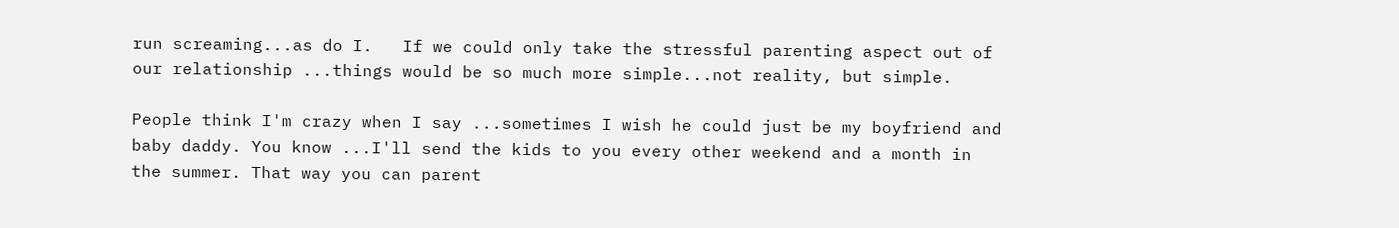run screaming...as do I.   If we could only take the stressful parenting aspect out of our relationship ...things would be so much more simple...not reality, but simple.

People think I'm crazy when I say ...sometimes I wish he could just be my boyfriend and baby daddy. You know ...I'll send the kids to you every other weekend and a month in the summer. That way you can parent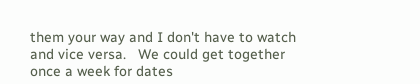them your way and I don't have to watch and vice versa.   We could get together once a week for dates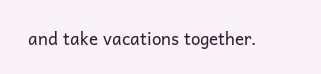and take vacations together.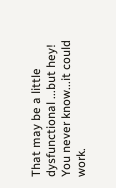That may be a little dysfunctional ...but hey!  You never know...it could work.